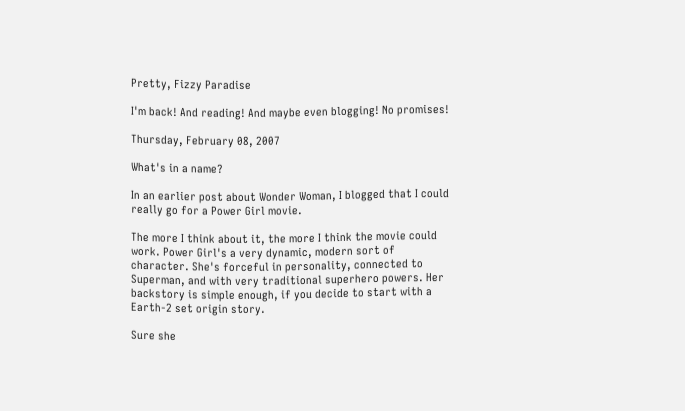Pretty, Fizzy Paradise

I'm back! And reading! And maybe even blogging! No promises!

Thursday, February 08, 2007

What's in a name?

In an earlier post about Wonder Woman, I blogged that I could really go for a Power Girl movie.

The more I think about it, the more I think the movie could work. Power Girl's a very dynamic, modern sort of character. She's forceful in personality, connected to Superman, and with very traditional superhero powers. Her backstory is simple enough, if you decide to start with a Earth-2 set origin story.

Sure she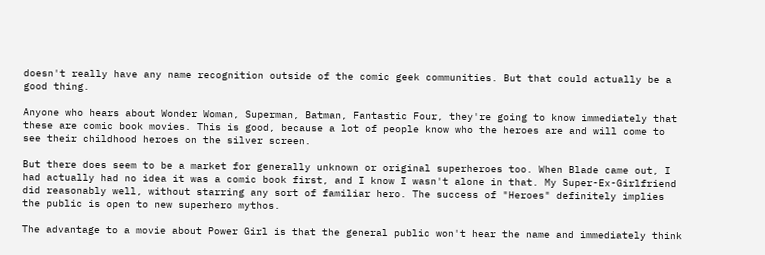doesn't really have any name recognition outside of the comic geek communities. But that could actually be a good thing.

Anyone who hears about Wonder Woman, Superman, Batman, Fantastic Four, they're going to know immediately that these are comic book movies. This is good, because a lot of people know who the heroes are and will come to see their childhood heroes on the silver screen.

But there does seem to be a market for generally unknown or original superheroes too. When Blade came out, I had actually had no idea it was a comic book first, and I know I wasn't alone in that. My Super-Ex-Girlfriend did reasonably well, without starring any sort of familiar hero. The success of "Heroes" definitely implies the public is open to new superhero mythos.

The advantage to a movie about Power Girl is that the general public won't hear the name and immediately think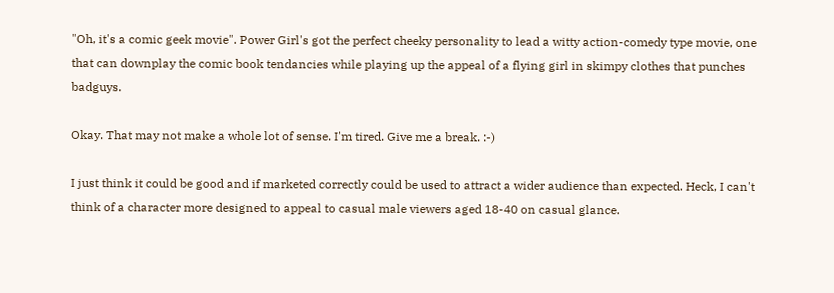"Oh, it's a comic geek movie". Power Girl's got the perfect cheeky personality to lead a witty action-comedy type movie, one that can downplay the comic book tendancies while playing up the appeal of a flying girl in skimpy clothes that punches badguys.

Okay. That may not make a whole lot of sense. I'm tired. Give me a break. :-)

I just think it could be good and if marketed correctly could be used to attract a wider audience than expected. Heck, I can't think of a character more designed to appeal to casual male viewers aged 18-40 on casual glance.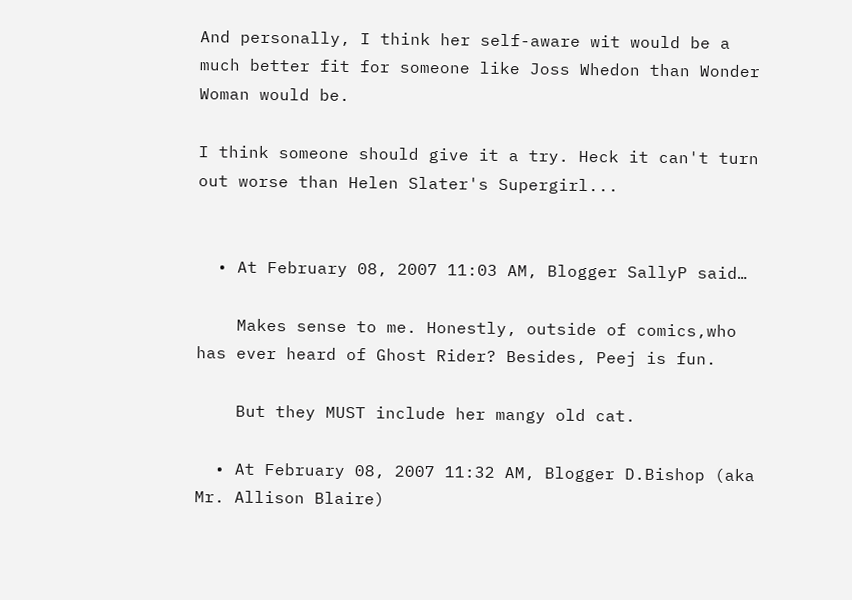And personally, I think her self-aware wit would be a much better fit for someone like Joss Whedon than Wonder Woman would be.

I think someone should give it a try. Heck it can't turn out worse than Helen Slater's Supergirl...


  • At February 08, 2007 11:03 AM, Blogger SallyP said…

    Makes sense to me. Honestly, outside of comics,who has ever heard of Ghost Rider? Besides, Peej is fun.

    But they MUST include her mangy old cat.

  • At February 08, 2007 11:32 AM, Blogger D.Bishop (aka Mr. Allison Blaire)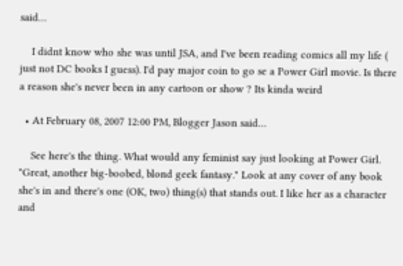said…

    I didnt know who she was until JSA, and I've been reading comics all my life ( just not DC books I guess). I'd pay major coin to go se a Power Girl movie. Is there a reason she's never been in any cartoon or show ? Its kinda weird

  • At February 08, 2007 12:00 PM, Blogger Jason said…

    See here's the thing. What would any feminist say just looking at Power Girl. "Great, another big-boobed, blond geek fantasy." Look at any cover of any book she's in and there's one (OK, two) thing(s) that stands out. I like her as a character and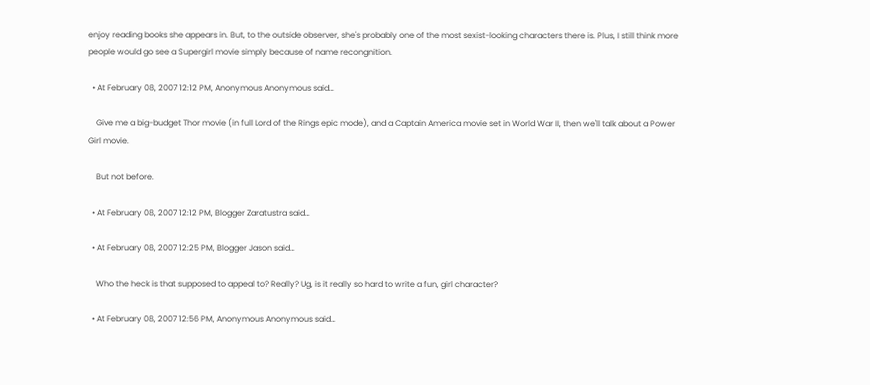enjoy reading books she appears in. But, to the outside observer, she's probably one of the most sexist-looking characters there is. Plus, I still think more people would go see a Supergirl movie simply because of name recongnition.

  • At February 08, 2007 12:12 PM, Anonymous Anonymous said…

    Give me a big-budget Thor movie (in full Lord of the Rings epic mode), and a Captain America movie set in World War II, then we'll talk about a Power Girl movie.

    But not before.

  • At February 08, 2007 12:12 PM, Blogger Zaratustra said…

  • At February 08, 2007 12:25 PM, Blogger Jason said…

    Who the heck is that supposed to appeal to? Really? Ug, is it really so hard to write a fun, girl character?

  • At February 08, 2007 12:56 PM, Anonymous Anonymous said…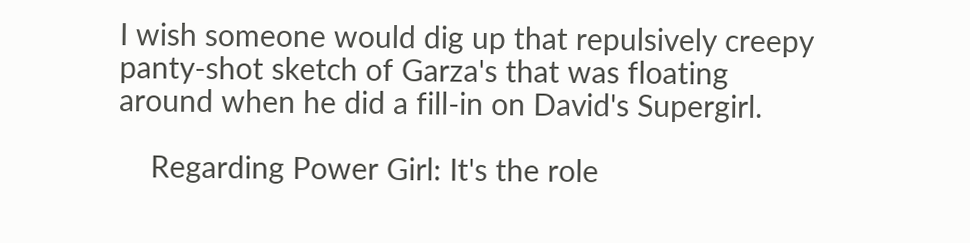I wish someone would dig up that repulsively creepy panty-shot sketch of Garza's that was floating around when he did a fill-in on David's Supergirl.

    Regarding Power Girl: It's the role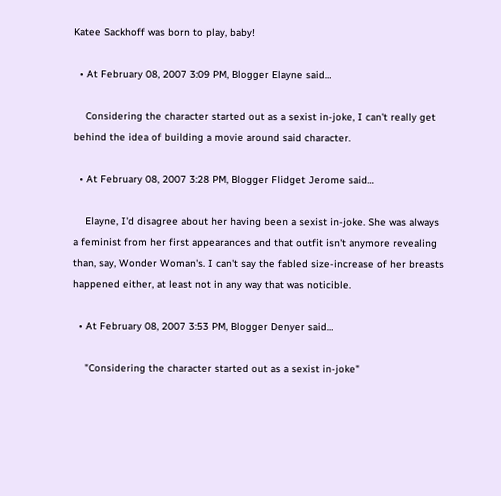Katee Sackhoff was born to play, baby!

  • At February 08, 2007 3:09 PM, Blogger Elayne said…

    Considering the character started out as a sexist in-joke, I can't really get behind the idea of building a movie around said character.

  • At February 08, 2007 3:28 PM, Blogger Flidget Jerome said…

    Elayne, I'd disagree about her having been a sexist in-joke. She was always a feminist from her first appearances and that outfit isn't anymore revealing than, say, Wonder Woman's. I can't say the fabled size-increase of her breasts happened either, at least not in any way that was noticible.

  • At February 08, 2007 3:53 PM, Blogger Denyer said…

    "Considering the character started out as a sexist in-joke"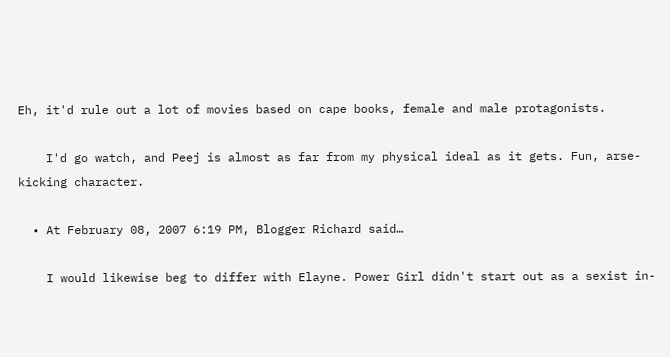Eh, it'd rule out a lot of movies based on cape books, female and male protagonists.

    I'd go watch, and Peej is almost as far from my physical ideal as it gets. Fun, arse-kicking character.

  • At February 08, 2007 6:19 PM, Blogger Richard said…

    I would likewise beg to differ with Elayne. Power Girl didn't start out as a sexist in-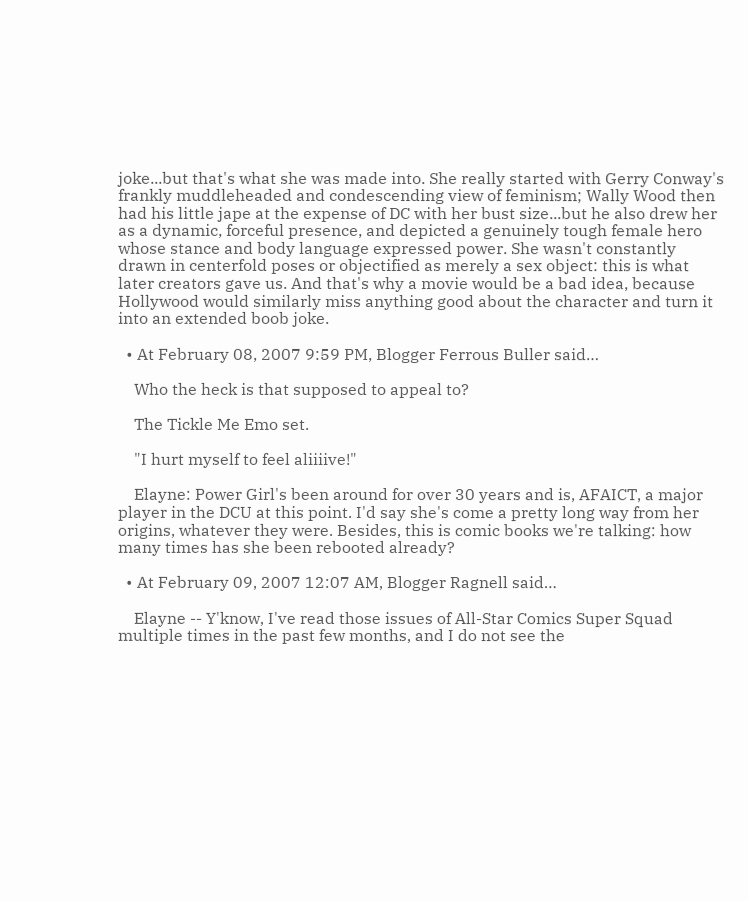joke...but that's what she was made into. She really started with Gerry Conway's frankly muddleheaded and condescending view of feminism; Wally Wood then had his little jape at the expense of DC with her bust size...but he also drew her as a dynamic, forceful presence, and depicted a genuinely tough female hero whose stance and body language expressed power. She wasn't constantly drawn in centerfold poses or objectified as merely a sex object: this is what later creators gave us. And that's why a movie would be a bad idea, because Hollywood would similarly miss anything good about the character and turn it into an extended boob joke.

  • At February 08, 2007 9:59 PM, Blogger Ferrous Buller said…

    Who the heck is that supposed to appeal to?

    The Tickle Me Emo set.

    "I hurt myself to feel aliiiive!"

    Elayne: Power Girl's been around for over 30 years and is, AFAICT, a major player in the DCU at this point. I'd say she's come a pretty long way from her origins, whatever they were. Besides, this is comic books we're talking: how many times has she been rebooted already?

  • At February 09, 2007 12:07 AM, Blogger Ragnell said…

    Elayne -- Y'know, I've read those issues of All-Star Comics Super Squad multiple times in the past few months, and I do not see the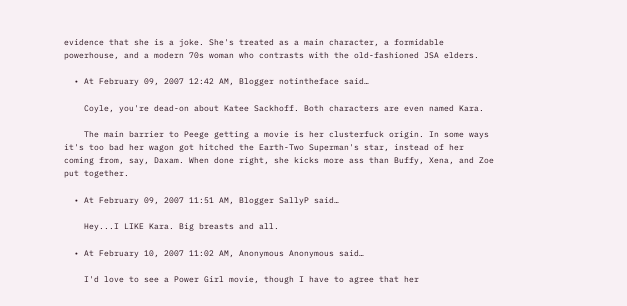evidence that she is a joke. She's treated as a main character, a formidable powerhouse, and a modern 70s woman who contrasts with the old-fashioned JSA elders.

  • At February 09, 2007 12:42 AM, Blogger notintheface said…

    Coyle, you're dead-on about Katee Sackhoff. Both characters are even named Kara.

    The main barrier to Peege getting a movie is her clusterfuck origin. In some ways it's too bad her wagon got hitched the Earth-Two Superman's star, instead of her coming from, say, Daxam. When done right, she kicks more ass than Buffy, Xena, and Zoe put together.

  • At February 09, 2007 11:51 AM, Blogger SallyP said…

    Hey...I LIKE Kara. Big breasts and all.

  • At February 10, 2007 11:02 AM, Anonymous Anonymous said…

    I'd love to see a Power Girl movie, though I have to agree that her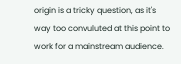origin is a tricky question, as it's way too convuluted at this point to work for a mainstream audience.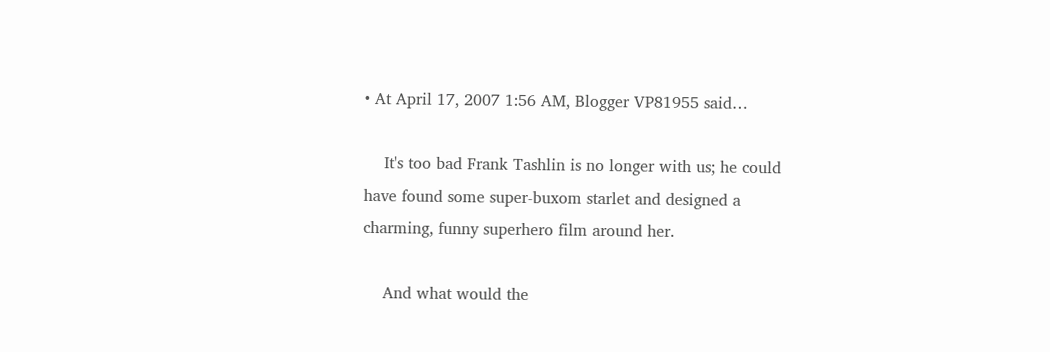• At April 17, 2007 1:56 AM, Blogger VP81955 said…

    It's too bad Frank Tashlin is no longer with us; he could have found some super-buxom starlet and designed a charming, funny superhero film around her.

    And what would the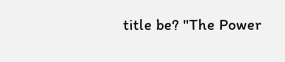title be? "The Power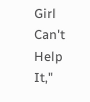Girl Can't Help It,"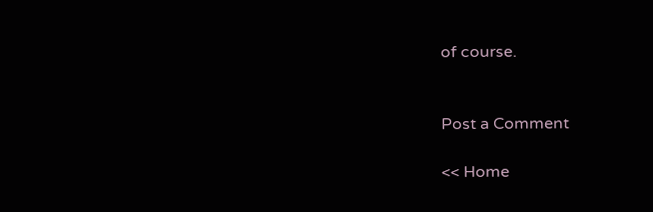of course.


Post a Comment

<< Home